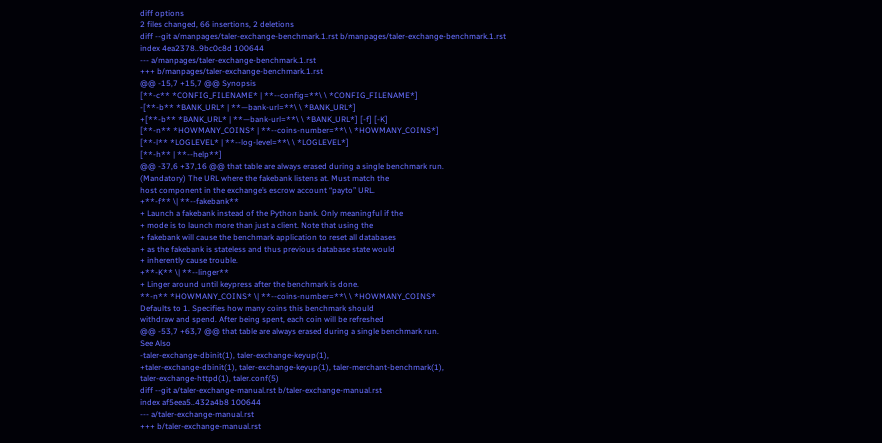diff options
2 files changed, 66 insertions, 2 deletions
diff --git a/manpages/taler-exchange-benchmark.1.rst b/manpages/taler-exchange-benchmark.1.rst
index 4ea2378..9bc0c8d 100644
--- a/manpages/taler-exchange-benchmark.1.rst
+++ b/manpages/taler-exchange-benchmark.1.rst
@@ -15,7 +15,7 @@ Synopsis
[**-c** *CONFIG_FILENAME* | **--config=**\ \ *CONFIG_FILENAME*]
-[**-b** *BANK_URL* | **—bank-url=**\ \ *BANK_URL*]
+[**-b** *BANK_URL* | **—bank-url=**\ \ *BANK_URL*] [-f] [-K]
[**-n** *HOWMANY_COINS* | **--coins-number=**\ \ *HOWMANY_COINS*]
[**-l** *LOGLEVEL* | **--log-level=**\ \ *LOGLEVEL*]
[**-h** | **--help**]
@@ -37,6 +37,16 @@ that table are always erased during a single benchmark run.
(Mandatory) The URL where the fakebank listens at. Must match the
host component in the exchange’s escrow account “payto” URL.
+**-f** \| **--fakebank**
+ Launch a fakebank instead of the Python bank. Only meaningful if the
+ mode is to launch more than just a client. Note that using the
+ fakebank will cause the benchmark application to reset all databases
+ as the fakebank is stateless and thus previous database state would
+ inherently cause trouble.
+**-K** \| **--linger**
+ Linger around until keypress after the benchmark is done.
**-n** *HOWMANY_COINS* \| **--coins-number=**\ \ *HOWMANY_COINS*
Defaults to 1. Specifies how many coins this benchmark should
withdraw and spend. After being spent, each coin will be refreshed
@@ -53,7 +63,7 @@ that table are always erased during a single benchmark run.
See Also
-taler-exchange-dbinit(1), taler-exchange-keyup(1),
+taler-exchange-dbinit(1), taler-exchange-keyup(1), taler-merchant-benchmark(1),
taler-exchange-httpd(1), taler.conf(5)
diff --git a/taler-exchange-manual.rst b/taler-exchange-manual.rst
index af5eea5..432a4b8 100644
--- a/taler-exchange-manual.rst
+++ b/taler-exchange-manual.rst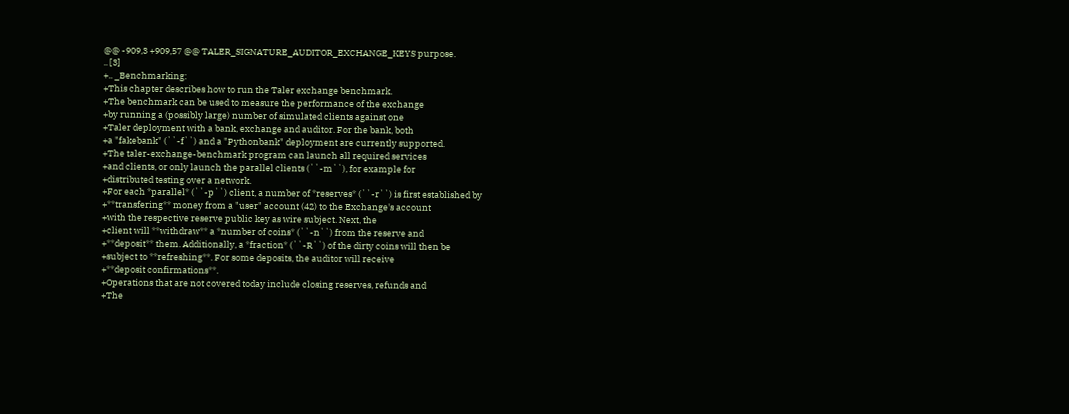@@ -909,3 +909,57 @@ TALER_SIGNATURE_AUDITOR_EXCHANGE_KEYS purpose.
.. [3]
+.. _Benchmarking:
+This chapter describes how to run the Taler exchange benchmark.
+The benchmark can be used to measure the performance of the exchange
+by running a (possibly large) number of simulated clients against one
+Taler deployment with a bank, exchange and auditor. For the bank, both
+a "fakebank" (``-f``) and a "Pythonbank" deployment are currently supported.
+The taler-exchange-benchmark program can launch all required services
+and clients, or only launch the parallel clients (``-m``), for example for
+distributed testing over a network.
+For each *parallel* (``-p``) client, a number of *reserves* (``-r``) is first established by
+**transfering** money from a "user" account (42) to the Exchange's account
+with the respective reserve public key as wire subject. Next, the
+client will **withdraw** a *number of coins* (``-n``) from the reserve and
+**deposit** them. Additionally, a *fraction* (``-R``) of the dirty coins will then be
+subject to **refreshing**. For some deposits, the auditor will receive
+**deposit confirmations**.
+Operations that are not covered today include closing reserves, refunds and
+The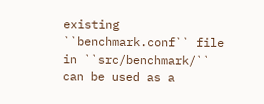existing ``benchmark.conf`` file in ``src/benchmark/`` can be used as a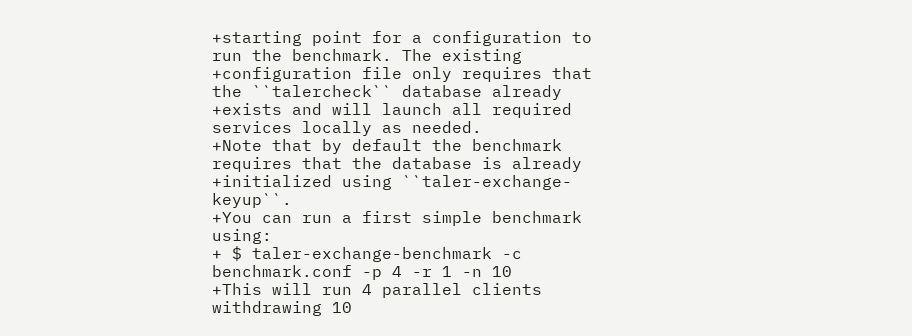+starting point for a configuration to run the benchmark. The existing
+configuration file only requires that the ``talercheck`` database already
+exists and will launch all required services locally as needed.
+Note that by default the benchmark requires that the database is already
+initialized using ``taler-exchange-keyup``.
+You can run a first simple benchmark using:
+ $ taler-exchange-benchmark -c benchmark.conf -p 4 -r 1 -n 10
+This will run 4 parallel clients withdrawing 10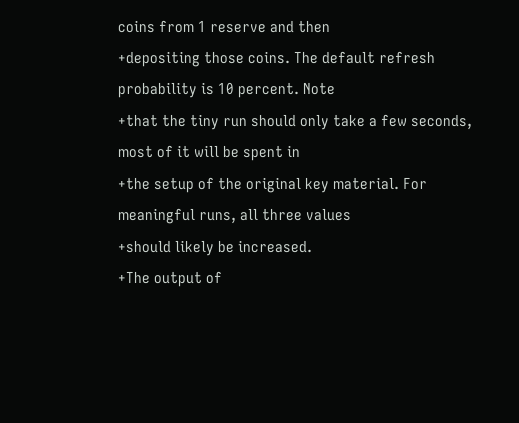coins from 1 reserve and then
+depositing those coins. The default refresh probability is 10 percent. Note
+that the tiny run should only take a few seconds, most of it will be spent in
+the setup of the original key material. For meaningful runs, all three values
+should likely be increased.
+The output of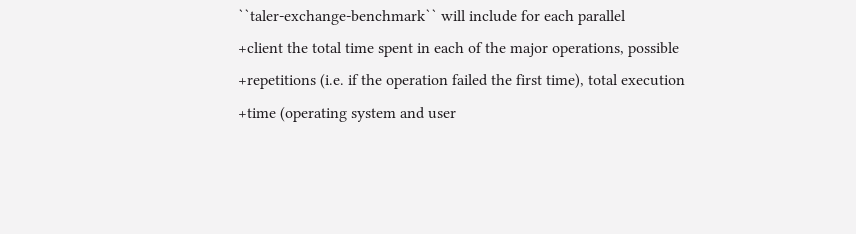``taler-exchange-benchmark`` will include for each parallel
+client the total time spent in each of the major operations, possible
+repetitions (i.e. if the operation failed the first time), total execution
+time (operating system and user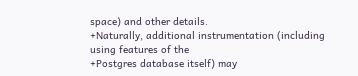space) and other details.
+Naturally, additional instrumentation (including using features of the
+Postgres database itself) may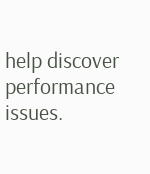help discover performance issues.